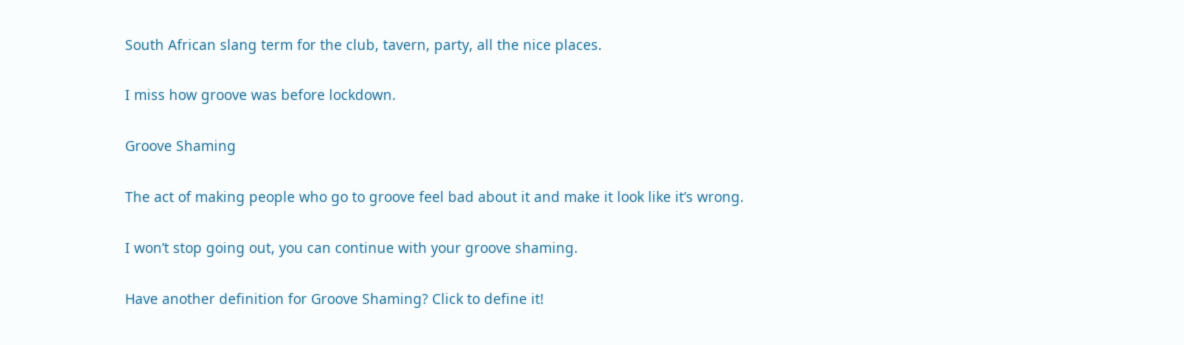South African slang term for the club, tavern, party, all the nice places.

I miss how groove was before lockdown.

Groove Shaming

The act of making people who go to groove feel bad about it and make it look like it’s wrong.

I won’t stop going out, you can continue with your groove shaming.

Have another definition for Groove Shaming? Click to define it!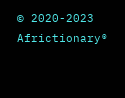© 2020-2023 Africtionary®